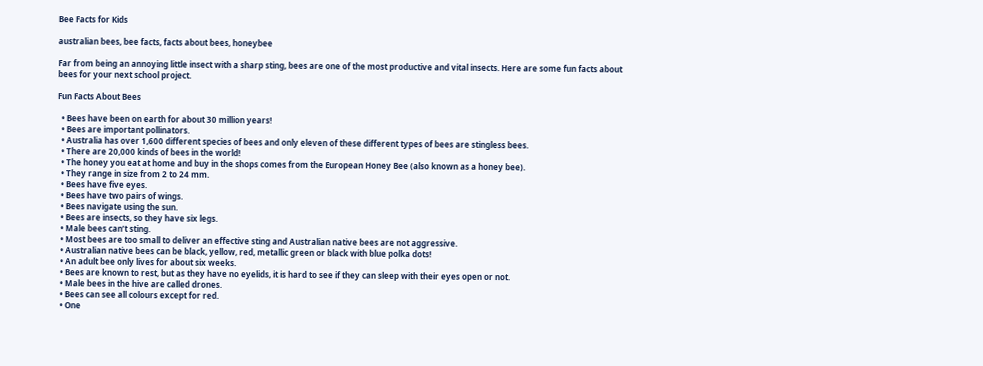Bee Facts for Kids

australian bees, bee facts, facts about bees, honeybee

Far from being an annoying little insect with a sharp sting, bees are one of the most productive and vital insects. Here are some fun facts about bees for your next school project.

Fun Facts About Bees

  • Bees have been on earth for about 30 million years!
  • Bees are important pollinators.
  • Australia has over 1,600 different species of bees and only eleven of these different types of bees are stingless bees.
  • There are 20,000 kinds of bees in the world!
  • The honey you eat at home and buy in the shops comes from the European Honey Bee (also known as a honey bee).
  • They range in size from 2 to 24 mm.
  • Bees have five eyes.
  • Bees have two pairs of wings.
  • Bees navigate using the sun.
  • Bees are insects, so they have six legs.
  • Male bees can’t sting.
  • Most bees are too small to deliver an effective sting and Australian native bees are not aggressive.
  • Australian native bees can be black, yellow, red, metallic green or black with blue polka dots!
  • An adult bee only lives for about six weeks.
  • Bees are known to rest, but as they have no eyelids, it is hard to see if they can sleep with their eyes open or not.
  • Male bees in the hive are called drones.
  • Bees can see all colours except for red.
  • One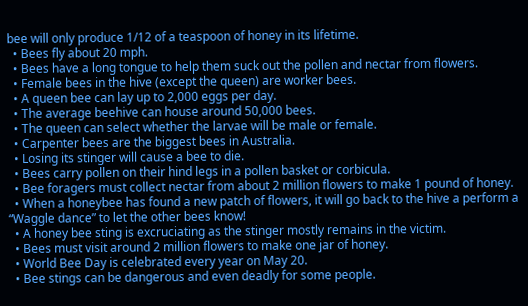bee will only produce 1/12 of a teaspoon of honey in its lifetime.
  • Bees fly about 20 mph.
  • Bees have a long tongue to help them suck out the pollen and nectar from flowers.
  • Female bees in the hive (except the queen) are worker bees.
  • A queen bee can lay up to 2,000 eggs per day.
  • The average beehive can house around 50,000 bees.
  • The queen can select whether the larvae will be male or female.
  • Carpenter bees are the biggest bees in Australia.
  • Losing its stinger will cause a bee to die.
  • Bees carry pollen on their hind legs in a pollen basket or corbicula.
  • Bee foragers must collect nectar from about 2 million flowers to make 1 pound of honey.
  • When a honeybee has found a new patch of flowers, it will go back to the hive a perform a “Waggle dance” to let the other bees know!
  • A honey bee sting is excruciating as the stinger mostly remains in the victim.
  • Bees must visit around 2 million flowers to make one jar of honey.
  • World Bee Day is celebrated every year on May 20.
  • Bee stings can be dangerous and even deadly for some people.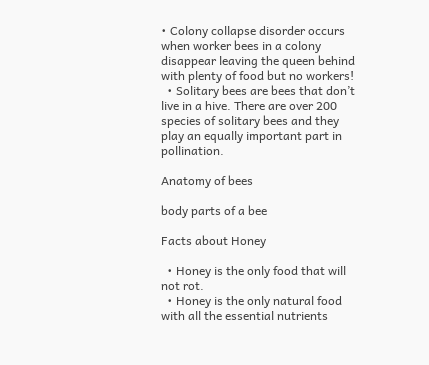• Colony collapse disorder occurs when worker bees in a colony disappear leaving the queen behind with plenty of food but no workers!
  • Solitary bees are bees that don’t live in a hive. There are over 200 species of solitary bees and they play an equally important part in pollination.

Anatomy of bees

body parts of a bee

Facts about Honey

  • Honey is the only food that will not rot.
  • Honey is the only natural food with all the essential nutrients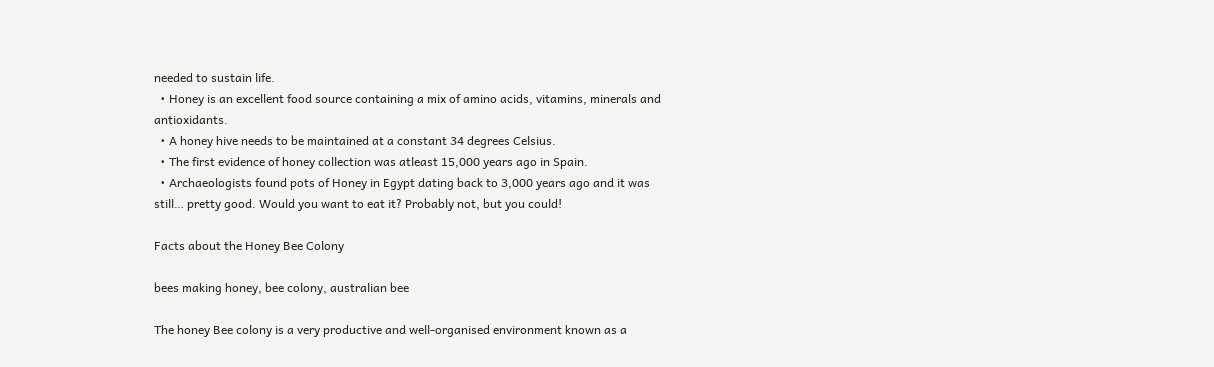needed to sustain life.
  • Honey is an excellent food source containing a mix of amino acids, vitamins, minerals and antioxidants.
  • A honey hive needs to be maintained at a constant 34 degrees Celsius.
  • The first evidence of honey collection was atleast 15,000 years ago in Spain.
  • Archaeologists found pots of Honey in Egypt dating back to 3,000 years ago and it was still… pretty good. Would you want to eat it? Probably not, but you could!

Facts about the Honey Bee Colony

bees making honey, bee colony, australian bee

The honey Bee colony is a very productive and well-organised environment known as a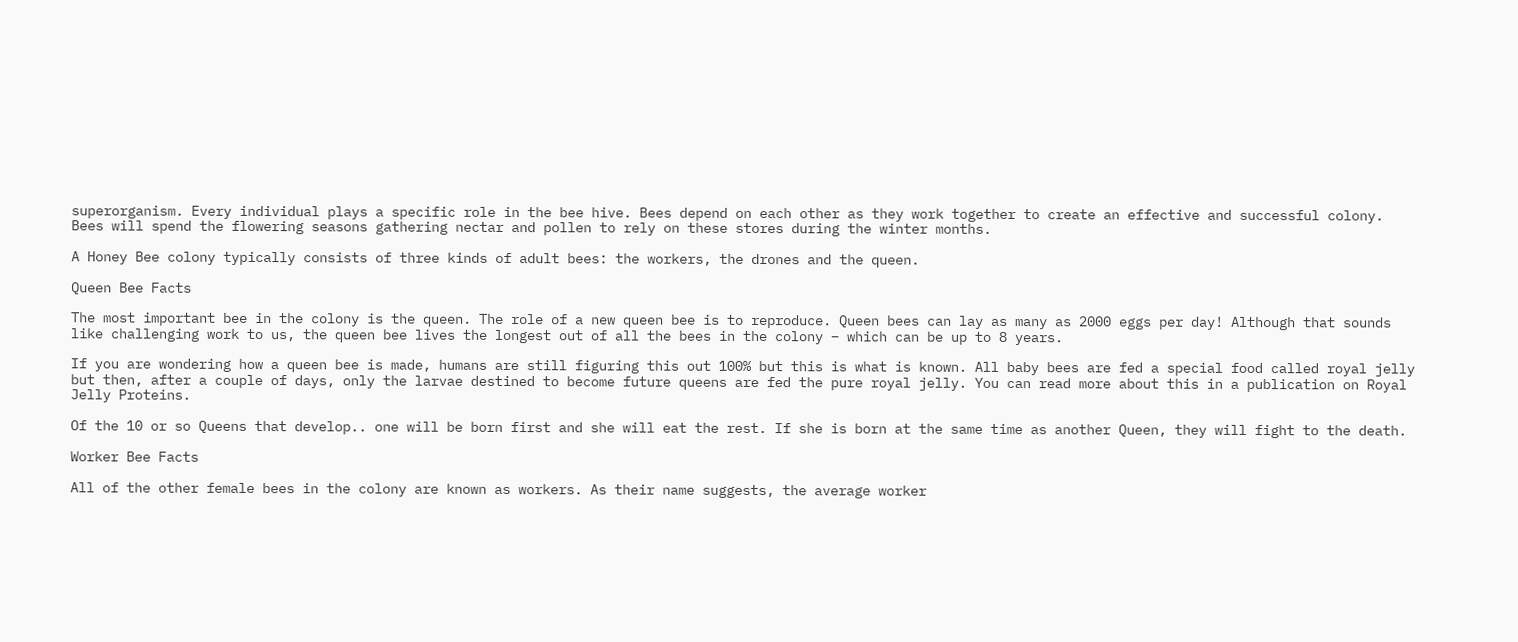superorganism. Every individual plays a specific role in the bee hive. Bees depend on each other as they work together to create an effective and successful colony. Bees will spend the flowering seasons gathering nectar and pollen to rely on these stores during the winter months.

A Honey Bee colony typically consists of three kinds of adult bees: the workers, the drones and the queen.

Queen Bee Facts

The most important bee in the colony is the queen. The role of a new queen bee is to reproduce. Queen bees can lay as many as 2000 eggs per day! Although that sounds like challenging work to us, the queen bee lives the longest out of all the bees in the colony – which can be up to 8 years.

If you are wondering how a queen bee is made, humans are still figuring this out 100% but this is what is known. All baby bees are fed a special food called royal jelly but then, after a couple of days, only the larvae destined to become future queens are fed the pure royal jelly. You can read more about this in a publication on Royal Jelly Proteins.

Of the 10 or so Queens that develop.. one will be born first and she will eat the rest. If she is born at the same time as another Queen, they will fight to the death.

Worker Bee Facts

All of the other female bees in the colony are known as workers. As their name suggests, the average worker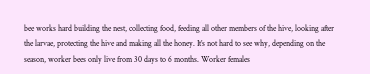bee works hard building the nest, collecting food, feeding all other members of the hive, looking after the larvae, protecting the hive and making all the honey. It’s not hard to see why, depending on the season, worker bees only live from 30 days to 6 months. Worker females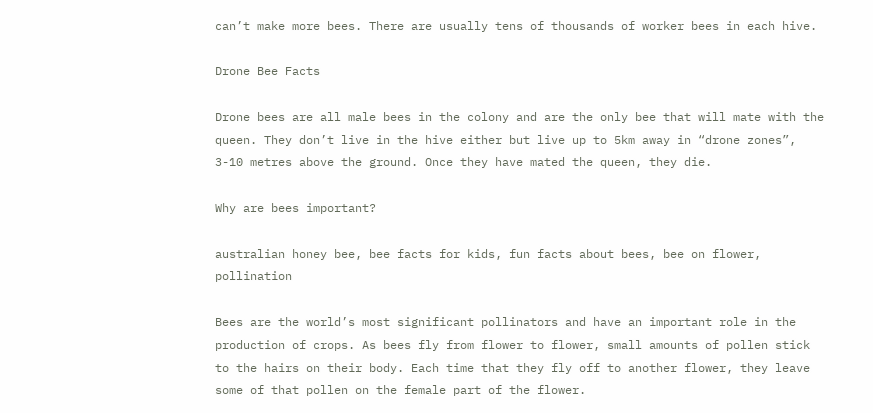can’t make more bees. There are usually tens of thousands of worker bees in each hive.

Drone Bee Facts

Drone bees are all male bees in the colony and are the only bee that will mate with the queen. They don’t live in the hive either but live up to 5km away in “drone zones”, 3-10 metres above the ground. Once they have mated the queen, they die.

Why are bees important?

australian honey bee, bee facts for kids, fun facts about bees, bee on flower, pollination

Bees are the world’s most significant pollinators and have an important role in the production of crops. As bees fly from flower to flower, small amounts of pollen stick to the hairs on their body. Each time that they fly off to another flower, they leave some of that pollen on the female part of the flower.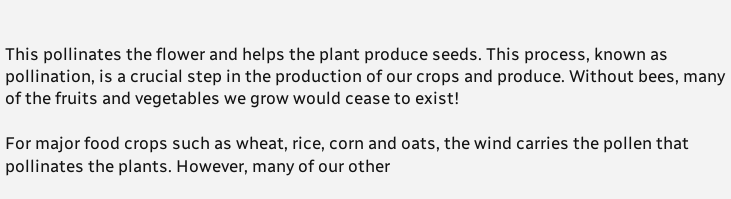This pollinates the flower and helps the plant produce seeds. This process, known as pollination, is a crucial step in the production of our crops and produce. Without bees, many of the fruits and vegetables we grow would cease to exist!

For major food crops such as wheat, rice, corn and oats, the wind carries the pollen that pollinates the plants. However, many of our other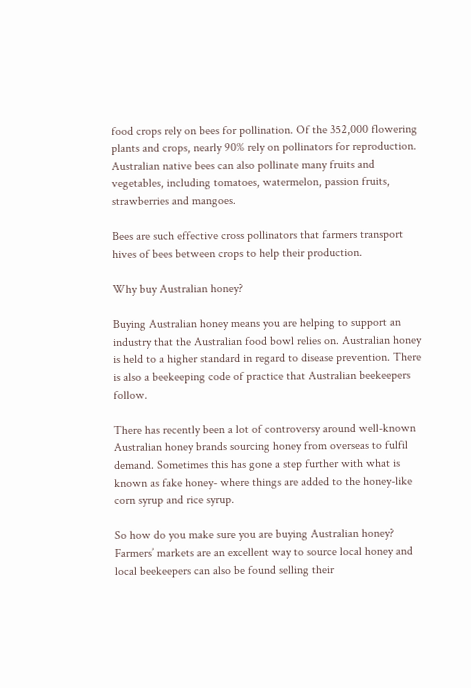food crops rely on bees for pollination. Of the 352,000 flowering plants and crops, nearly 90% rely on pollinators for reproduction. Australian native bees can also pollinate many fruits and vegetables, including tomatoes, watermelon, passion fruits, strawberries and mangoes.

Bees are such effective cross pollinators that farmers transport hives of bees between crops to help their production.

Why buy Australian honey?

Buying Australian honey means you are helping to support an industry that the Australian food bowl relies on. Australian honey is held to a higher standard in regard to disease prevention. There is also a beekeeping code of practice that Australian beekeepers follow.

There has recently been a lot of controversy around well-known Australian honey brands sourcing honey from overseas to fulfil demand. Sometimes this has gone a step further with what is known as fake honey- where things are added to the honey-like corn syrup and rice syrup.

So how do you make sure you are buying Australian honey? Farmers’ markets are an excellent way to source local honey and local beekeepers can also be found selling their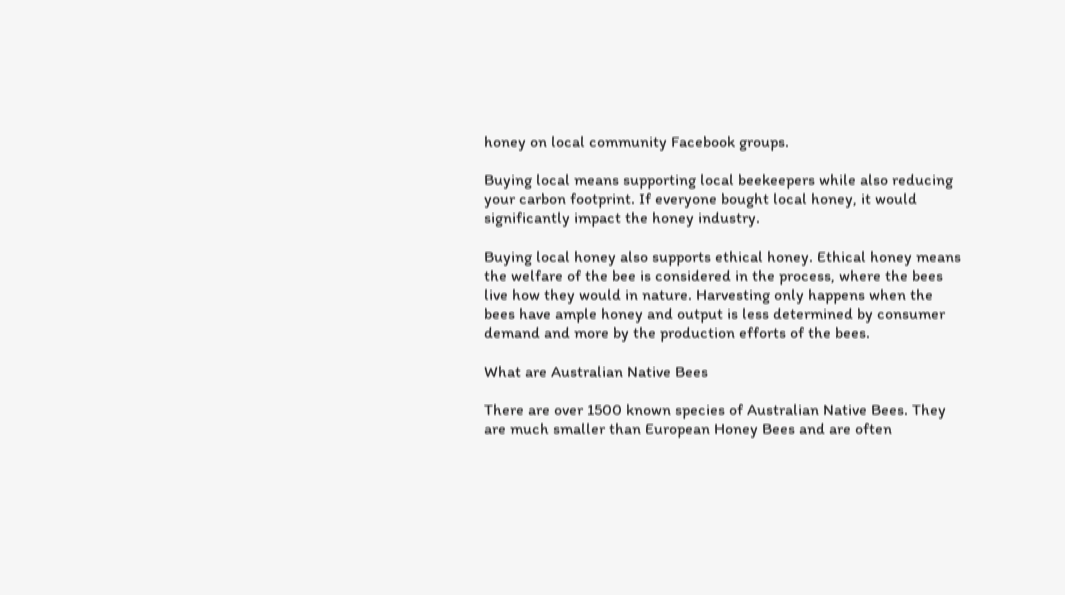honey on local community Facebook groups.

Buying local means supporting local beekeepers while also reducing your carbon footprint. If everyone bought local honey, it would significantly impact the honey industry.

Buying local honey also supports ethical honey. Ethical honey means the welfare of the bee is considered in the process, where the bees live how they would in nature. Harvesting only happens when the bees have ample honey and output is less determined by consumer demand and more by the production efforts of the bees.

What are Australian Native Bees

There are over 1500 known species of Australian Native Bees. They are much smaller than European Honey Bees and are often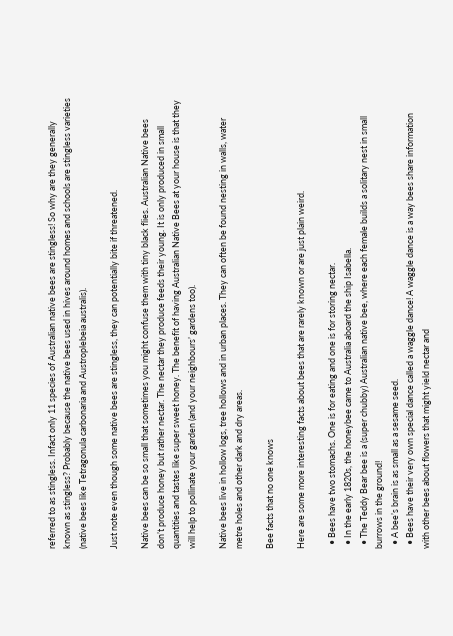referred to as stingless. Infact only 11 species of Australian native bees are stingless! So why are they generally known as stingless? Probably because the native bees used in hives around homes and schools are stingless varieties (native bees like Tetragonula carbonaria and Austroplebeia australis).

Just note even though some native bees are stingless, they can potentially bite if threatened.

Native bees can be so small that sometimes you might confuse them with tiny black flies. Australian Native bees don’t produce honey but rather nectar. The nectar they produce feeds their young. It is only produced in small quantities and tastes like super sweet honey. The benefit of having Australian Native Bees at your house is that they will help to pollinate your garden (and your neighbours’ gardens too).

Native bees live in hollow logs, tree hollows and in urban places. They can often be found nesting in walls, water metre holes and other dark and dry areas.

Bee facts that no one knows

Here are some more interesting facts about bees that are rarely known or are just plain weird.

  • Bees have two stomachs. One is for eating and one is for storing nectar.
  • In the early 1820s, the honeybee came to Australia aboard the ship Isabella.
  • The Teddy Bear bee is a (super chubby) Australian native bee, where each female builds a solitary nest in small burrows in the ground!
  • A bee’s brain is as small as a sesame seed.
  • Bees have their very own special dance called a waggle dance! A waggle dance is a way bees share information with other bees about flowers that might yield nectar and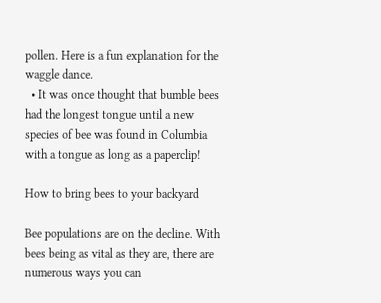pollen. Here is a fun explanation for the waggle dance.
  • It was once thought that bumble bees had the longest tongue until a new species of bee was found in Columbia with a tongue as long as a paperclip!

How to bring bees to your backyard

Bee populations are on the decline. With bees being as vital as they are, there are numerous ways you can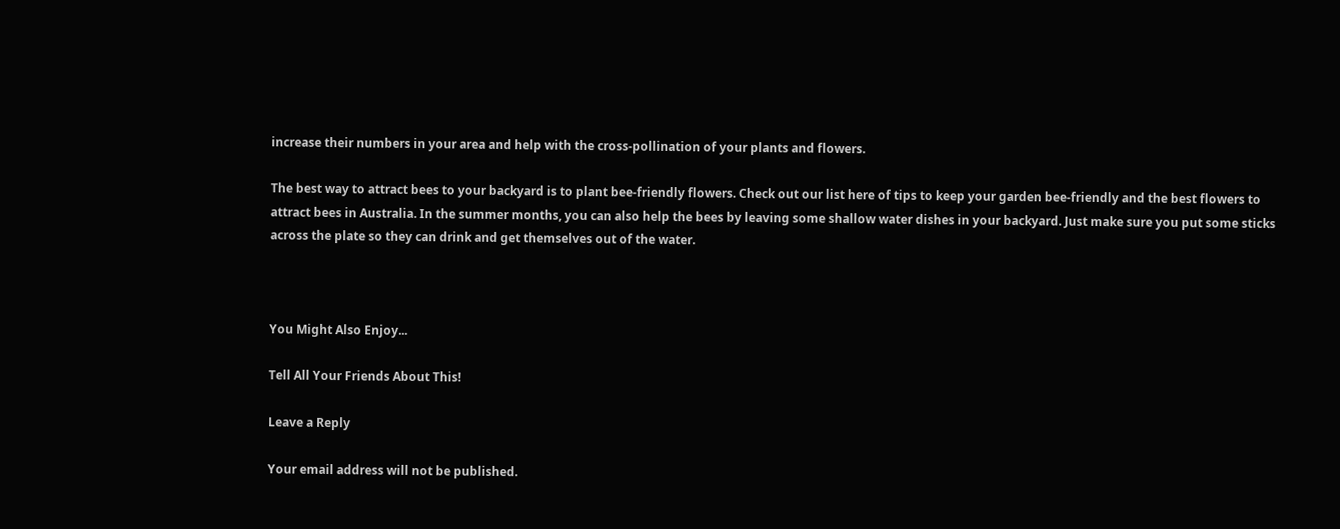increase their numbers in your area and help with the cross-pollination of your plants and flowers.

The best way to attract bees to your backyard is to plant bee-friendly flowers. Check out our list here of tips to keep your garden bee-friendly and the best flowers to attract bees in Australia. In the summer months, you can also help the bees by leaving some shallow water dishes in your backyard. Just make sure you put some sticks across the plate so they can drink and get themselves out of the water.



You Might Also Enjoy...

Tell All Your Friends About This!

Leave a Reply

Your email address will not be published.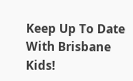Keep Up To Date With Brisbane Kids!